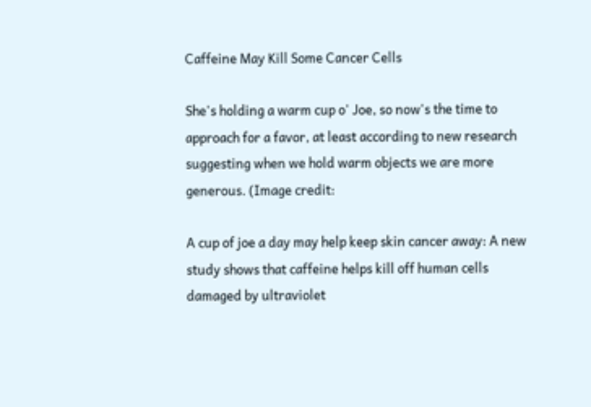Caffeine May Kill Some Cancer Cells

She's holding a warm cup o' Joe, so now's the time to approach for a favor, at least according to new research suggesting when we hold warm objects we are more generous. (Image credit:

A cup of joe a day may help keep skin cancer away: A new study shows that caffeine helps kill off human cells damaged by ultraviolet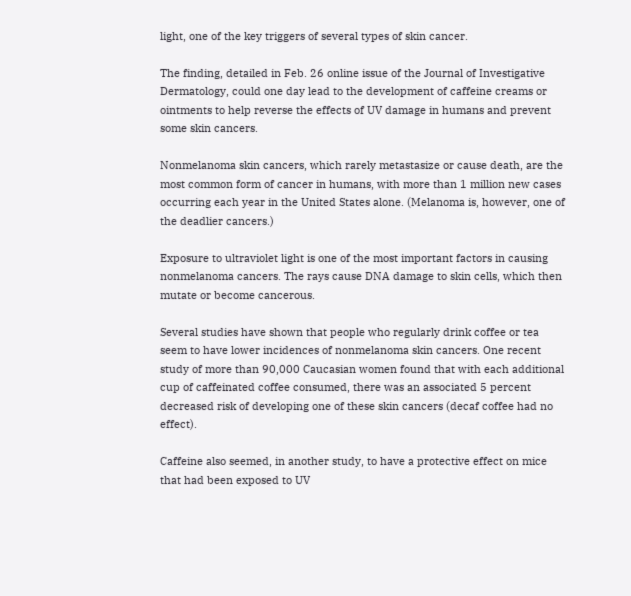light, one of the key triggers of several types of skin cancer.

The finding, detailed in Feb. 26 online issue of the Journal of Investigative Dermatology, could one day lead to the development of caffeine creams or ointments to help reverse the effects of UV damage in humans and prevent some skin cancers.

Nonmelanoma skin cancers, which rarely metastasize or cause death, are the most common form of cancer in humans, with more than 1 million new cases occurring each year in the United States alone. (Melanoma is, however, one of the deadlier cancers.)

Exposure to ultraviolet light is one of the most important factors in causing nonmelanoma cancers. The rays cause DNA damage to skin cells, which then mutate or become cancerous.

Several studies have shown that people who regularly drink coffee or tea seem to have lower incidences of nonmelanoma skin cancers. One recent study of more than 90,000 Caucasian women found that with each additional cup of caffeinated coffee consumed, there was an associated 5 percent decreased risk of developing one of these skin cancers (decaf coffee had no effect).

Caffeine also seemed, in another study, to have a protective effect on mice that had been exposed to UV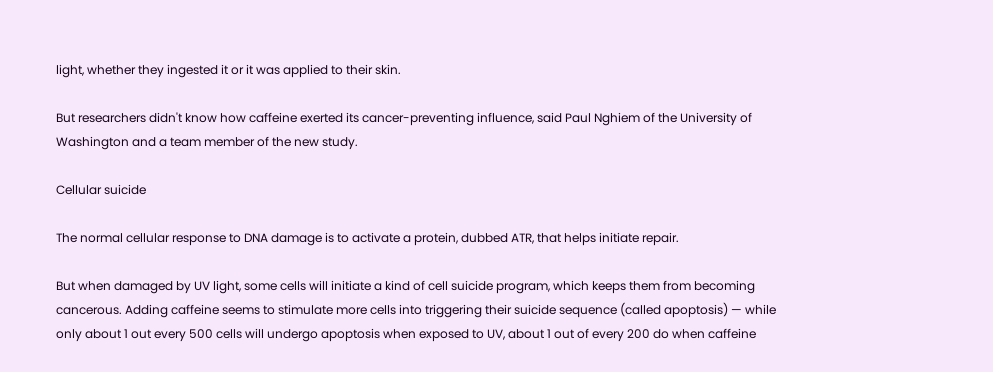light, whether they ingested it or it was applied to their skin.

But researchers didn't know how caffeine exerted its cancer-preventing influence, said Paul Nghiem of the University of Washington and a team member of the new study.

Cellular suicide

The normal cellular response to DNA damage is to activate a protein, dubbed ATR, that helps initiate repair.

But when damaged by UV light, some cells will initiate a kind of cell suicide program, which keeps them from becoming cancerous. Adding caffeine seems to stimulate more cells into triggering their suicide sequence (called apoptosis) — while only about 1 out every 500 cells will undergo apoptosis when exposed to UV, about 1 out of every 200 do when caffeine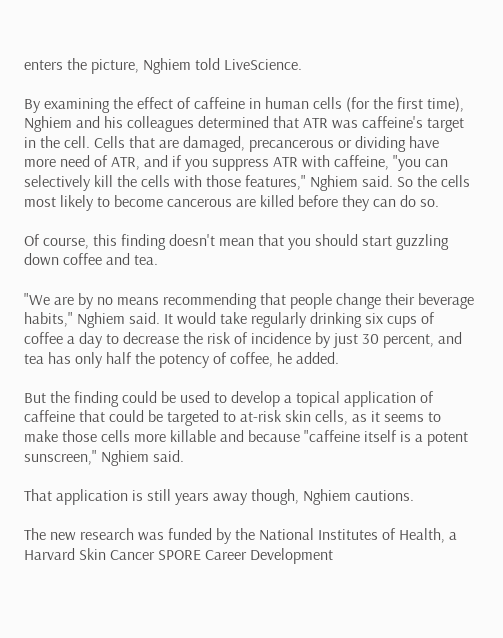enters the picture, Nghiem told LiveScience.

By examining the effect of caffeine in human cells (for the first time), Nghiem and his colleagues determined that ATR was caffeine's target in the cell. Cells that are damaged, precancerous or dividing have more need of ATR, and if you suppress ATR with caffeine, "you can selectively kill the cells with those features," Nghiem said. So the cells most likely to become cancerous are killed before they can do so.

Of course, this finding doesn't mean that you should start guzzling down coffee and tea.

"We are by no means recommending that people change their beverage habits," Nghiem said. It would take regularly drinking six cups of coffee a day to decrease the risk of incidence by just 30 percent, and tea has only half the potency of coffee, he added.

But the finding could be used to develop a topical application of caffeine that could be targeted to at-risk skin cells, as it seems to make those cells more killable and because "caffeine itself is a potent sunscreen," Nghiem said.

That application is still years away though, Nghiem cautions.

The new research was funded by the National Institutes of Health, a Harvard Skin Cancer SPORE Career Development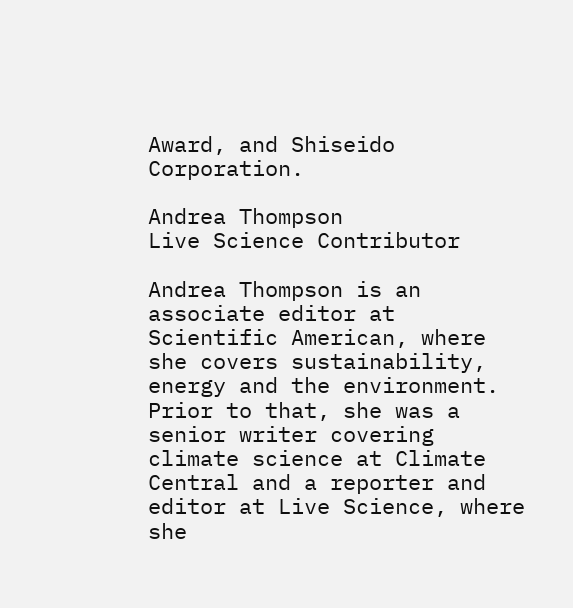Award, and Shiseido Corporation.

Andrea Thompson
Live Science Contributor

Andrea Thompson is an associate editor at Scientific American, where she covers sustainability, energy and the environment. Prior to that, she was a senior writer covering climate science at Climate Central and a reporter and editor at Live Science, where she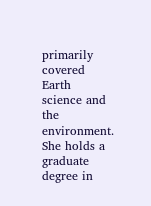primarily covered Earth science and the environment. She holds a graduate degree in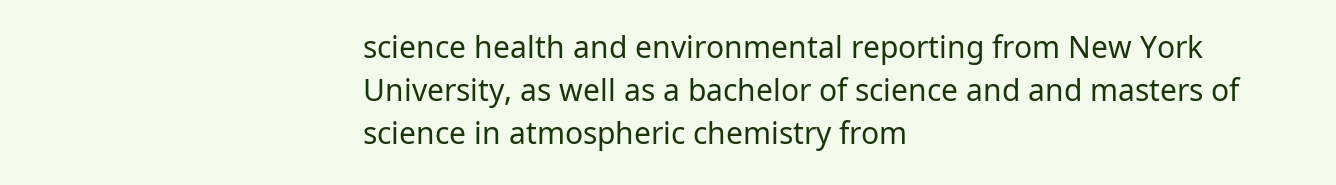science health and environmental reporting from New York University, as well as a bachelor of science and and masters of science in atmospheric chemistry from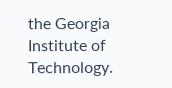the Georgia Institute of Technology.